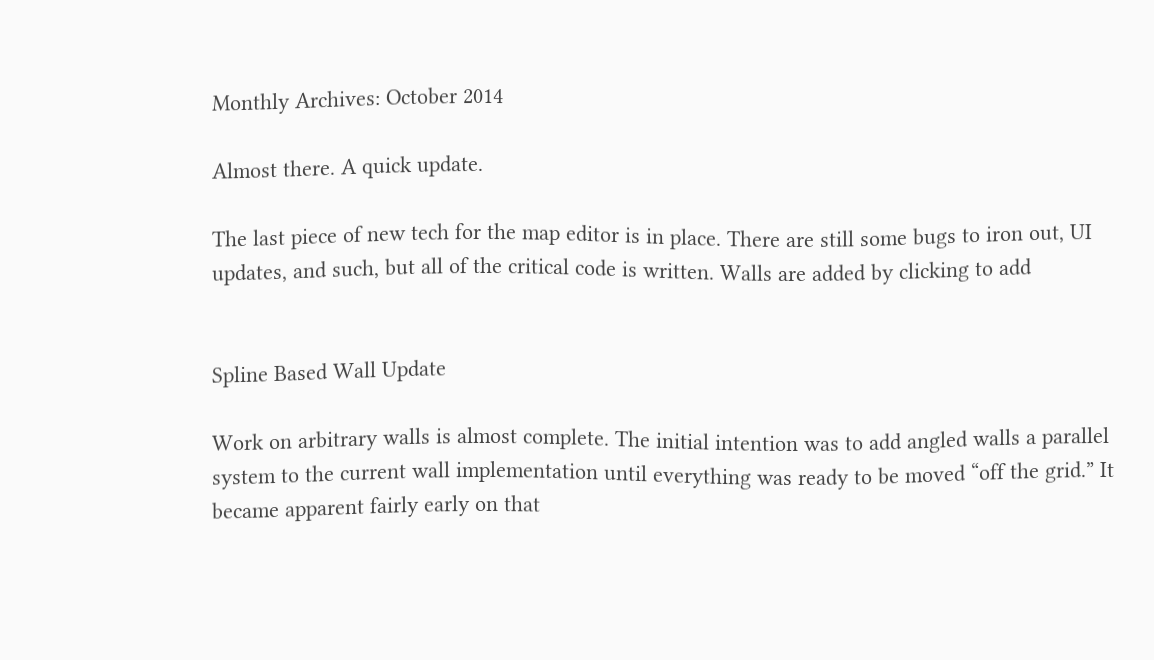Monthly Archives: October 2014

Almost there. A quick update.

The last piece of new tech for the map editor is in place. There are still some bugs to iron out, UI updates, and such, but all of the critical code is written. Walls are added by clicking to add


Spline Based Wall Update

Work on arbitrary walls is almost complete. The initial intention was to add angled walls a parallel system to the current wall implementation until everything was ready to be moved “off the grid.” It became apparent fairly early on that